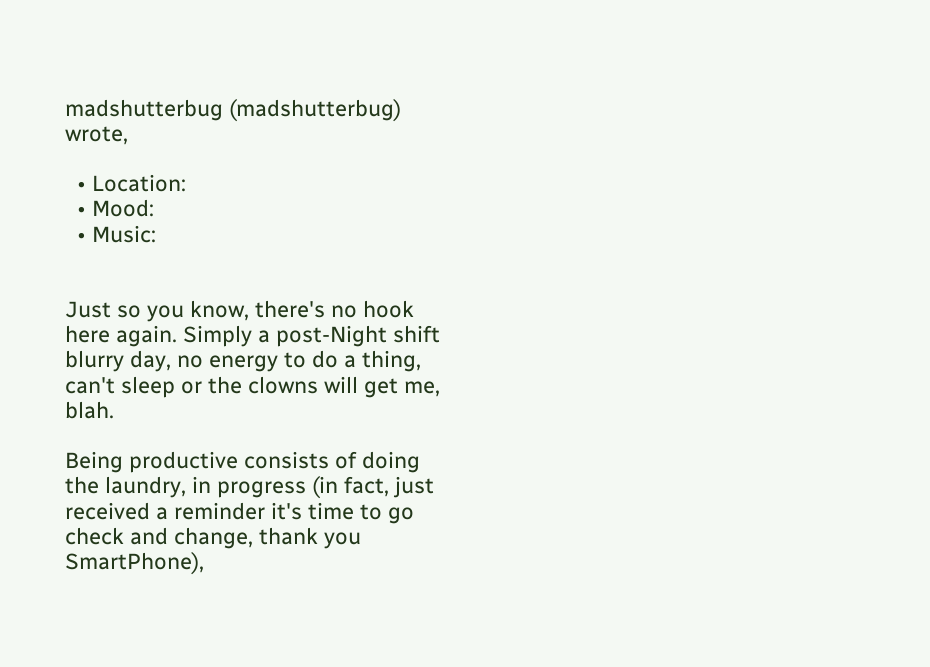madshutterbug (madshutterbug) wrote,

  • Location:
  • Mood:
  • Music:


Just so you know, there's no hook here again. Simply a post-Night shift blurry day, no energy to do a thing, can't sleep or the clowns will get me, blah.

Being productive consists of doing the laundry, in progress (in fact, just received a reminder it's time to go check and change, thank you SmartPhone),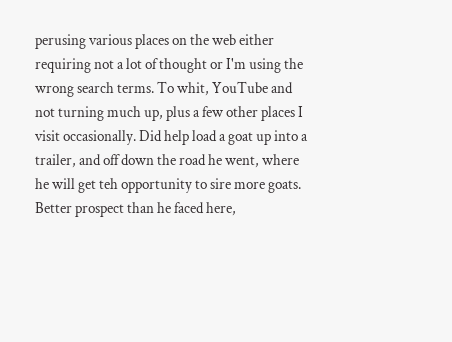perusing various places on the web either requiring not a lot of thought or I'm using the wrong search terms. To whit, YouTube and not turning much up, plus a few other places I visit occasionally. Did help load a goat up into a trailer, and off down the road he went, where he will get teh opportunity to sire more goats. Better prospect than he faced here,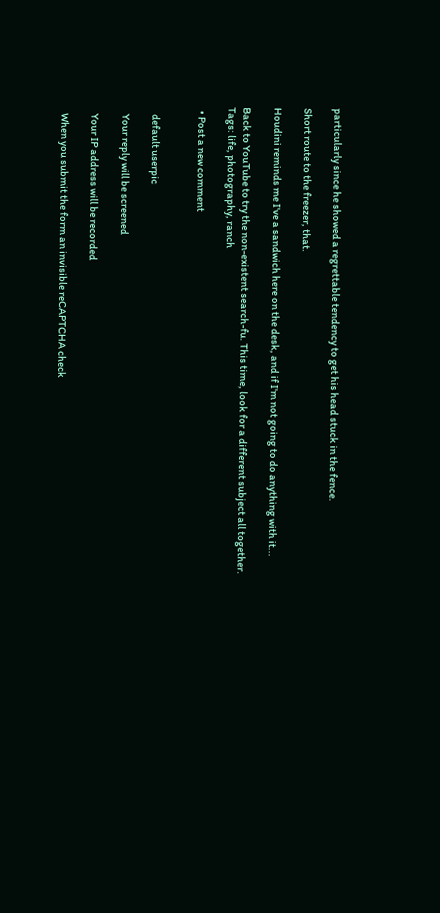particularly since he showed a regrettable tendency to get his head stuck in the fence.

Short route to the freezer, that.

Houdini reminds me I've a sandwich here on the desk, and if I'm not going to do anything with it...

Back to YouTube to try the non-existent search-fu. This time, look for a different subject all together.
Tags: life, photography, ranch

  • Post a new comment


    default userpic

    Your reply will be screened

    Your IP address will be recorded

    When you submit the form an invisible reCAPTCHA check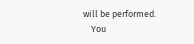will be performed.
    You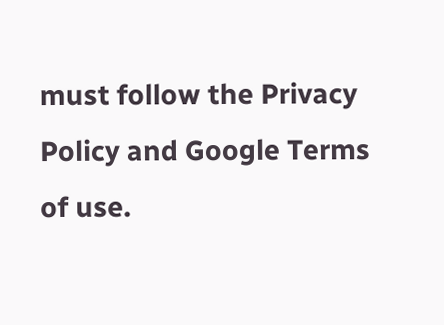must follow the Privacy Policy and Google Terms of use.